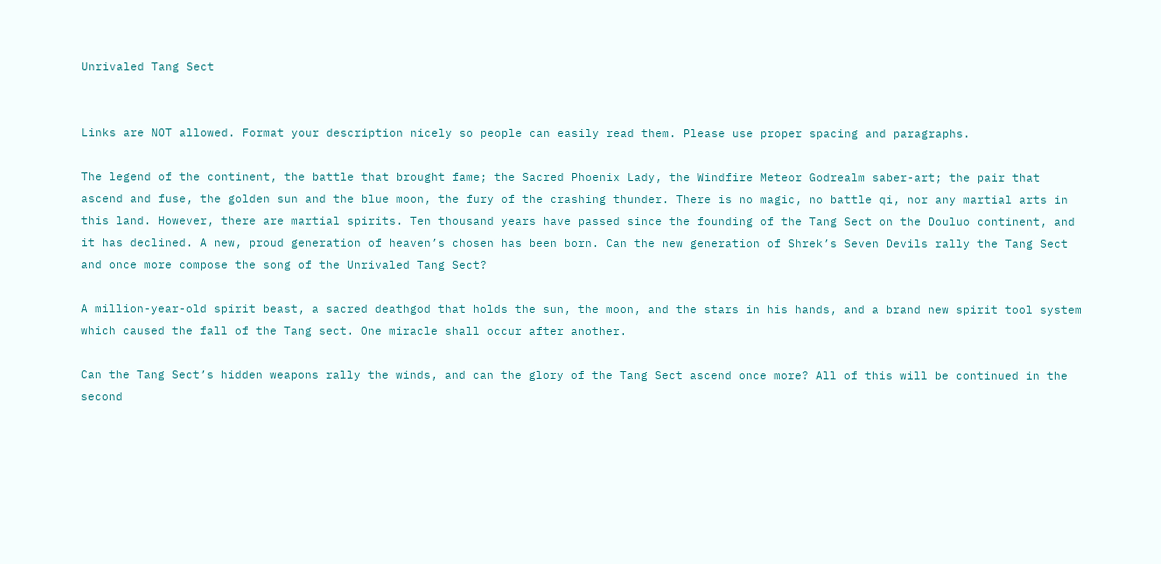Unrivaled Tang Sect


Links are NOT allowed. Format your description nicely so people can easily read them. Please use proper spacing and paragraphs.

The legend of the continent, the battle that brought fame; the Sacred Phoenix Lady, the Windfire Meteor Godrealm saber-art; the pair that ascend and fuse, the golden sun and the blue moon, the fury of the crashing thunder. There is no magic, no battle qi, nor any martial arts in this land. However, there are martial spirits. Ten thousand years have passed since the founding of the Tang Sect on the Douluo continent, and it has declined. A new, proud generation of heaven’s chosen has been born. Can the new generation of Shrek’s Seven Devils rally the Tang Sect and once more compose the song of the Unrivaled Tang Sect?

A million-year-old spirit beast, a sacred deathgod that holds the sun, the moon, and the stars in his hands, and a brand new spirit tool system which caused the fall of the Tang sect. One miracle shall occur after another.

Can the Tang Sect’s hidden weapons rally the winds, and can the glory of the Tang Sect ascend once more? All of this will be continued in the second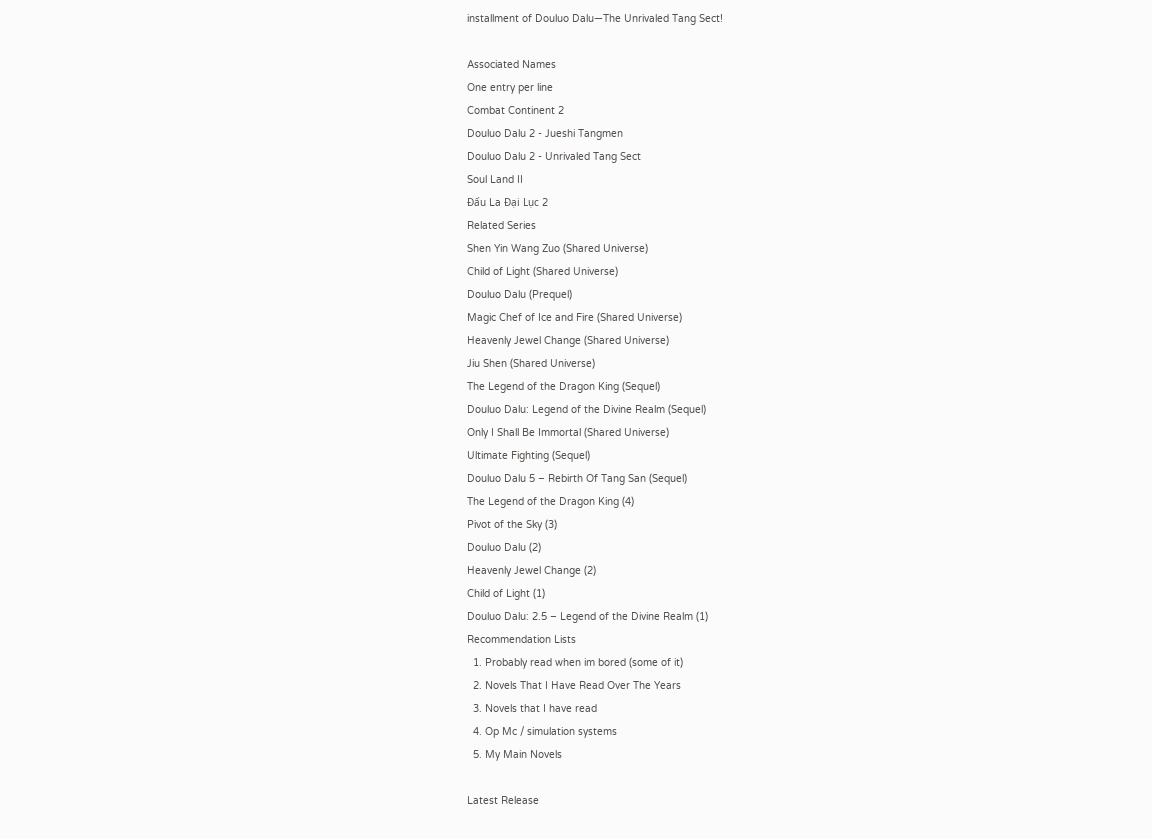installment of Douluo Dalu—The Unrivaled Tang Sect!

Associated Names
One entry per line
Combat Continent 2
Douluo Dalu 2 - Jueshi Tangmen
Douluo Dalu 2 - Unrivaled Tang Sect
Soul Land II
Đấu La Đại Lục 2
Related Series
Shen Yin Wang Zuo (Shared Universe)
Child of Light (Shared Universe)
Douluo Dalu (Prequel)
Magic Chef of Ice and Fire (Shared Universe)
Heavenly Jewel Change (Shared Universe)
Jiu Shen (Shared Universe)
The Legend of the Dragon King (Sequel)
Douluo Dalu: Legend of the Divine Realm (Sequel)
Only I Shall Be Immortal (Shared Universe)
Ultimate Fighting (Sequel)
Douluo Dalu 5 – Rebirth Of Tang San (Sequel)
The Legend of the Dragon King (4)
Pivot of the Sky (3)
Douluo Dalu (2)
Heavenly Jewel Change (2)
Child of Light (1)
Douluo Dalu: 2.5 – Legend of the Divine Realm (1)
Recommendation Lists
  1. Probably read when im bored (some of it)
  2. Novels That I Have Read Over The Years
  3. Novels that I have read
  4. Op Mc / simulation systems
  5. My Main Novels

Latest Release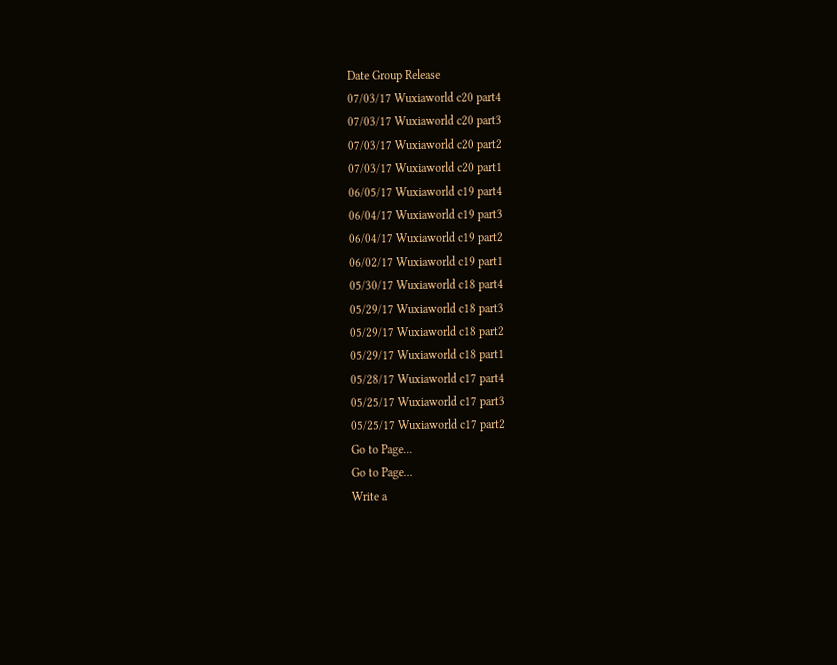Date Group Release
07/03/17 Wuxiaworld c20 part4
07/03/17 Wuxiaworld c20 part3
07/03/17 Wuxiaworld c20 part2
07/03/17 Wuxiaworld c20 part1
06/05/17 Wuxiaworld c19 part4
06/04/17 Wuxiaworld c19 part3
06/04/17 Wuxiaworld c19 part2
06/02/17 Wuxiaworld c19 part1
05/30/17 Wuxiaworld c18 part4
05/29/17 Wuxiaworld c18 part3
05/29/17 Wuxiaworld c18 part2
05/29/17 Wuxiaworld c18 part1
05/28/17 Wuxiaworld c17 part4
05/25/17 Wuxiaworld c17 part3
05/25/17 Wuxiaworld c17 part2
Go to Page...
Go to Page...
Write a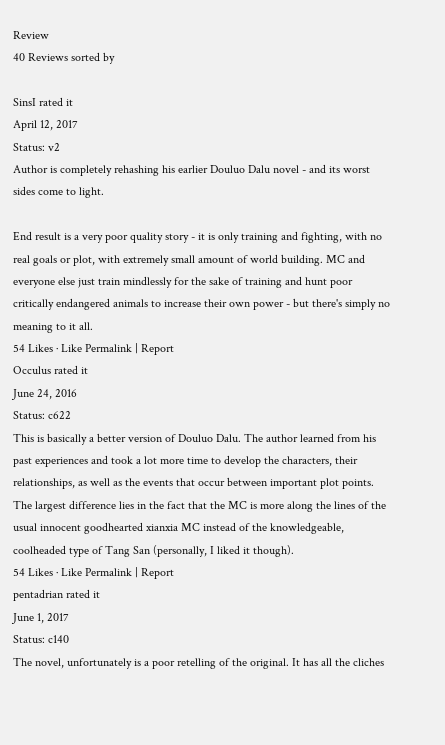Review
40 Reviews sorted by

SinsI rated it
April 12, 2017
Status: v2
Author is completely rehashing his earlier Douluo Dalu novel - and its worst sides come to light.

End result is a very poor quality story - it is only training and fighting, with no real goals or plot, with extremely small amount of world building. MC and everyone else just train mindlessly for the sake of training and hunt poor critically endangered animals to increase their own power - but there's simply no meaning to it all.
54 Likes · Like Permalink | Report
Occulus rated it
June 24, 2016
Status: c622
This is basically a better version of Douluo Dalu. The author learned from his past experiences and took a lot more time to develop the characters, their relationships, as well as the events that occur between important plot points. The largest difference lies in the fact that the MC is more along the lines of the usual innocent goodhearted xianxia MC instead of the knowledgeable, coolheaded type of Tang San (personally, I liked it though).
54 Likes · Like Permalink | Report
pentadrian rated it
June 1, 2017
Status: c140
The novel, unfortunately is a poor retelling of the original. It has all the cliches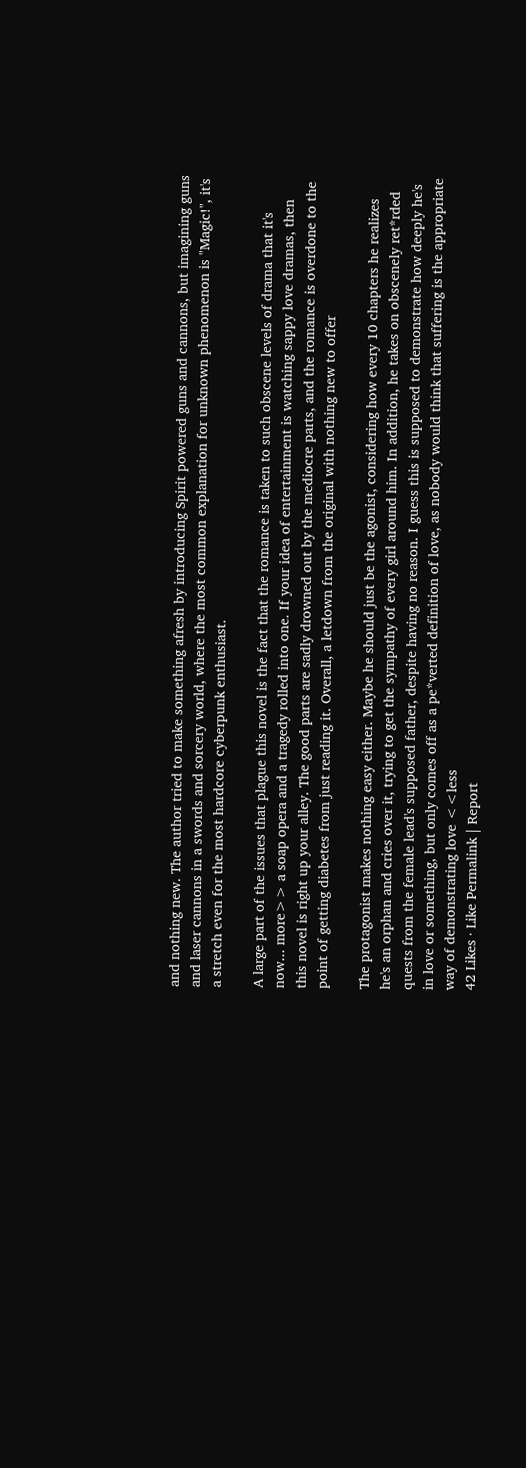and nothing new. The author tried to make something afresh by introducing Spirit powered guns and cannons, but imagining guns and laser cannons in a swords and sorcery world, where the most common explanation for unknown phenomenon is "Magic!", it's a stretch even for the most hardcore cyberpunk enthusiast.

A large part of the issues that plague this novel is the fact that the romance is taken to such obscene levels of drama that it's now... more>> a soap opera and a tragedy rolled into one. If your idea of entertainment is watching sappy love dramas, then this novel is right up your alley. The good parts are sadly drowned out by the mediocre parts, and the romance is overdone to the point of getting diabetes from just reading it. Overall, a letdown from the original with nothing new to offer

The protagonist makes nothing easy either. Maybe he should just be the agonist, considering how every 10 chapters he realizes he's an orphan and cries over it, trying to get the sympathy of every girl around him. In addition, he takes on obscenely ret*rded quests from the female lead's supposed father, despite having no reason. I guess this is supposed to demonstrate how deeply he's in love or something, but only comes off as a pe*verted definition of love, as nobody would think that suffering is the appropriate way of demonstrating love <<less
42 Likes · Like Permalink | Report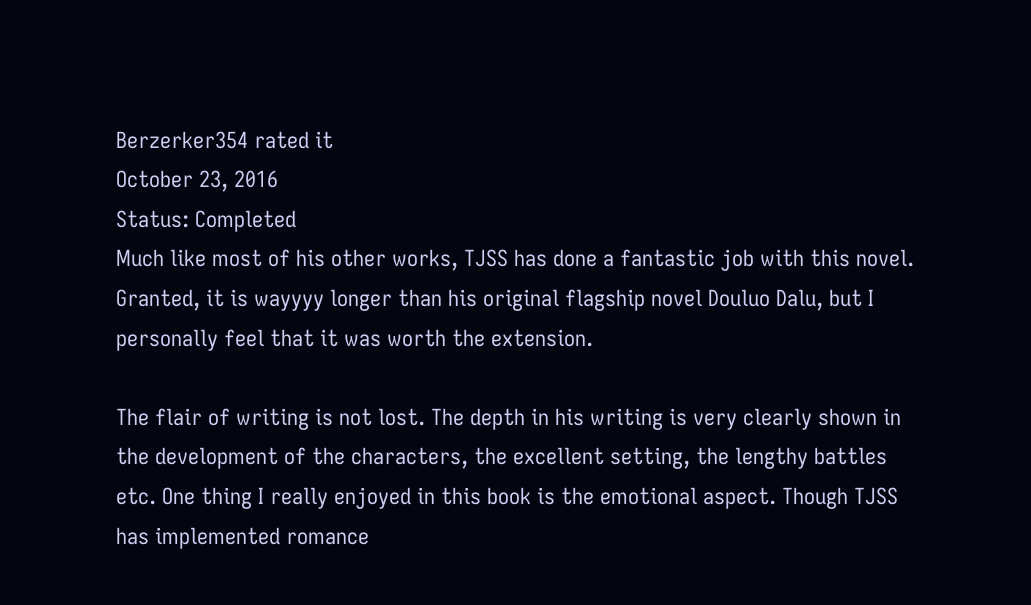Berzerker354 rated it
October 23, 2016
Status: Completed
Much like most of his other works, TJSS has done a fantastic job with this novel. Granted, it is wayyyy longer than his original flagship novel Douluo Dalu, but I personally feel that it was worth the extension.

The flair of writing is not lost. The depth in his writing is very clearly shown in the development of the characters, the excellent setting, the lengthy battles etc. One thing I really enjoyed in this book is the emotional aspect. Though TJSS has implemented romance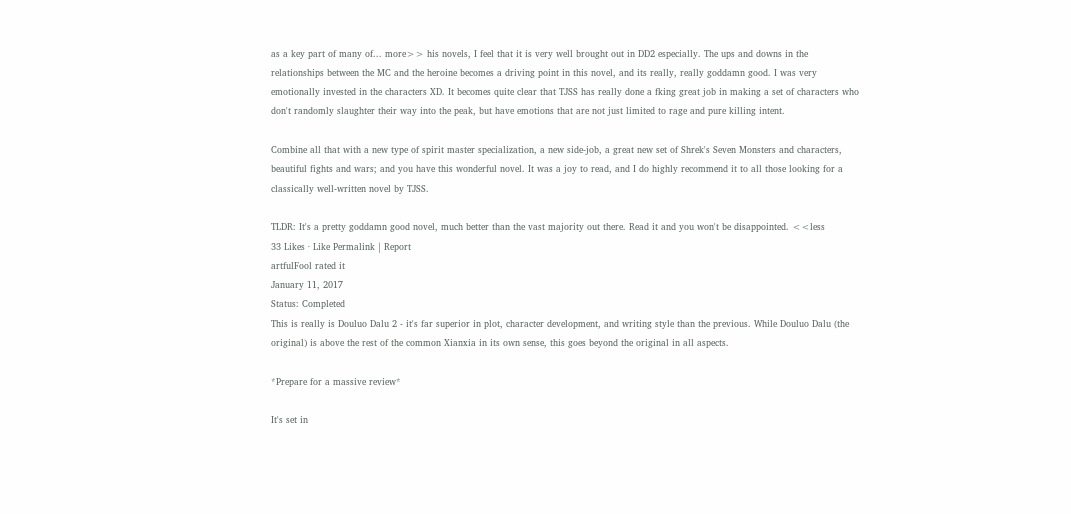as a key part of many of... more>> his novels, I feel that it is very well brought out in DD2 especially. The ups and downs in the relationships between the MC and the heroine becomes a driving point in this novel, and its really, really goddamn good. I was very emotionally invested in the characters XD. It becomes quite clear that TJSS has really done a fking great job in making a set of characters who don't randomly slaughter their way into the peak, but have emotions that are not just limited to rage and pure killing intent.

Combine all that with a new type of spirit master specialization, a new side-job, a great new set of Shrek's Seven Monsters and characters, beautiful fights and wars; and you have this wonderful novel. It was a joy to read, and I do highly recommend it to all those looking for a classically well-written novel by TJSS.

TLDR: It's a pretty goddamn good novel, much better than the vast majority out there. Read it and you won't be disappointed. <<less
33 Likes · Like Permalink | Report
artfulFool rated it
January 11, 2017
Status: Completed
This is really is Douluo Dalu 2 - it's far superior in plot, character development, and writing style than the previous. While Douluo Dalu (the original) is above the rest of the common Xianxia in its own sense, this goes beyond the original in all aspects.

*Prepare for a massive review*

It's set in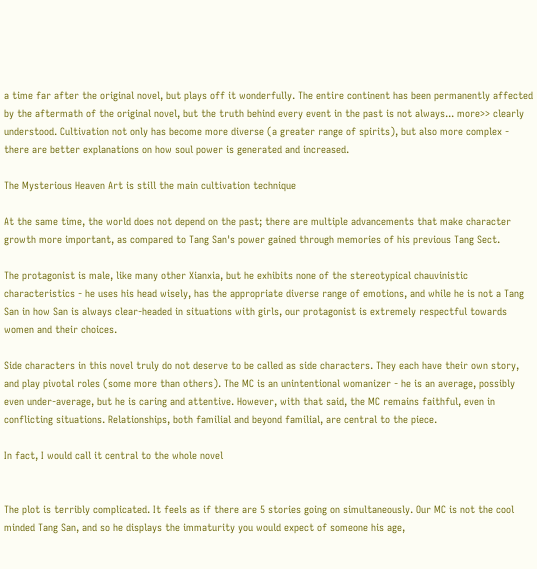a time far after the original novel, but plays off it wonderfully. The entire continent has been permanently affected by the aftermath of the original novel, but the truth behind every event in the past is not always... more>> clearly understood. Cultivation not only has become more diverse (a greater range of spirits), but also more complex - there are better explanations on how soul power is generated and increased.

The Mysterious Heaven Art is still the main cultivation technique

At the same time, the world does not depend on the past; there are multiple advancements that make character growth more important, as compared to Tang San's power gained through memories of his previous Tang Sect.

The protagonist is male, like many other Xianxia, but he exhibits none of the stereotypical chauvinistic characteristics - he uses his head wisely, has the appropriate diverse range of emotions, and while he is not a Tang San in how San is always clear-headed in situations with girls, our protagonist is extremely respectful towards women and their choices.

Side characters in this novel truly do not deserve to be called as side characters. They each have their own story, and play pivotal roles (some more than others). The MC is an unintentional womanizer - he is an average, possibly even under-average, but he is caring and attentive. However, with that said, the MC remains faithful, even in conflicting situations. Relationships, both familial and beyond familial, are central to the piece.

In fact, I would call it central to the whole novel


The plot is terribly complicated. It feels as if there are 5 stories going on simultaneously. Our MC is not the cool minded Tang San, and so he displays the immaturity you would expect of someone his age,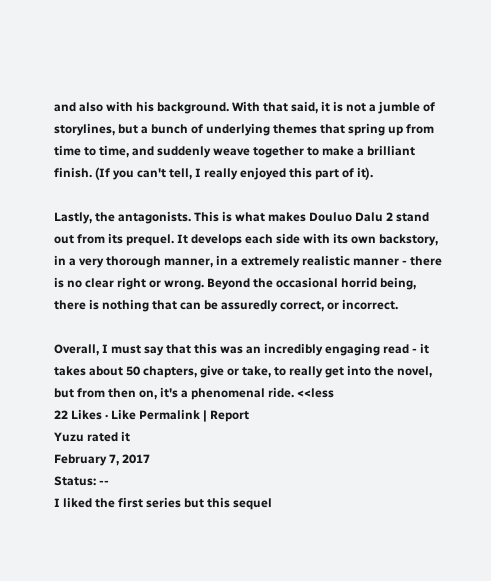and also with his background. With that said, it is not a jumble of storylines, but a bunch of underlying themes that spring up from time to time, and suddenly weave together to make a brilliant finish. (If you can't tell, I really enjoyed this part of it).

Lastly, the antagonists. This is what makes Douluo Dalu 2 stand out from its prequel. It develops each side with its own backstory, in a very thorough manner, in a extremely realistic manner - there is no clear right or wrong. Beyond the occasional horrid being, there is nothing that can be assuredly correct, or incorrect.

Overall, I must say that this was an incredibly engaging read - it takes about 50 chapters, give or take, to really get into the novel, but from then on, it's a phenomenal ride. <<less
22 Likes · Like Permalink | Report
Yuzu rated it
February 7, 2017
Status: --
I liked the first series but this sequel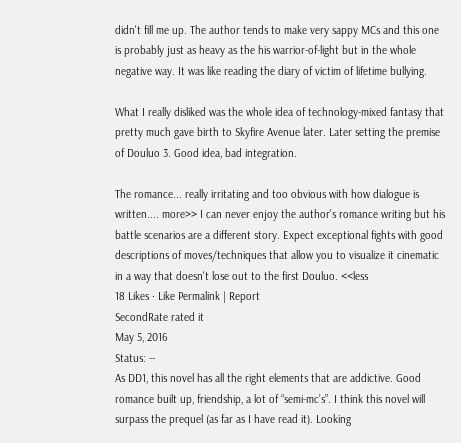didn't fill me up. The author tends to make very sappy MCs and this one is probably just as heavy as the his warrior-of-light but in the whole negative way. It was like reading the diary of victim of lifetime bullying.

What I really disliked was the whole idea of technology-mixed fantasy that pretty much gave birth to Skyfire Avenue later. Later setting the premise of Douluo 3. Good idea, bad integration.

The romance... really irritating and too obvious with how dialogue is written.... more>> I can never enjoy the author's romance writing but his battle scenarios are a different story. Expect exceptional fights with good descriptions of moves/techniques that allow you to visualize it cinematic in a way that doesn't lose out to the first Douluo. <<less
18 Likes · Like Permalink | Report
SecondRate rated it
May 5, 2016
Status: --
As DD1, this novel has all the right elements that are addictive. Good romance built up, friendship, a lot of “semi-mc’s”. I think this novel will surpass the prequel (as far as I have read it). Looking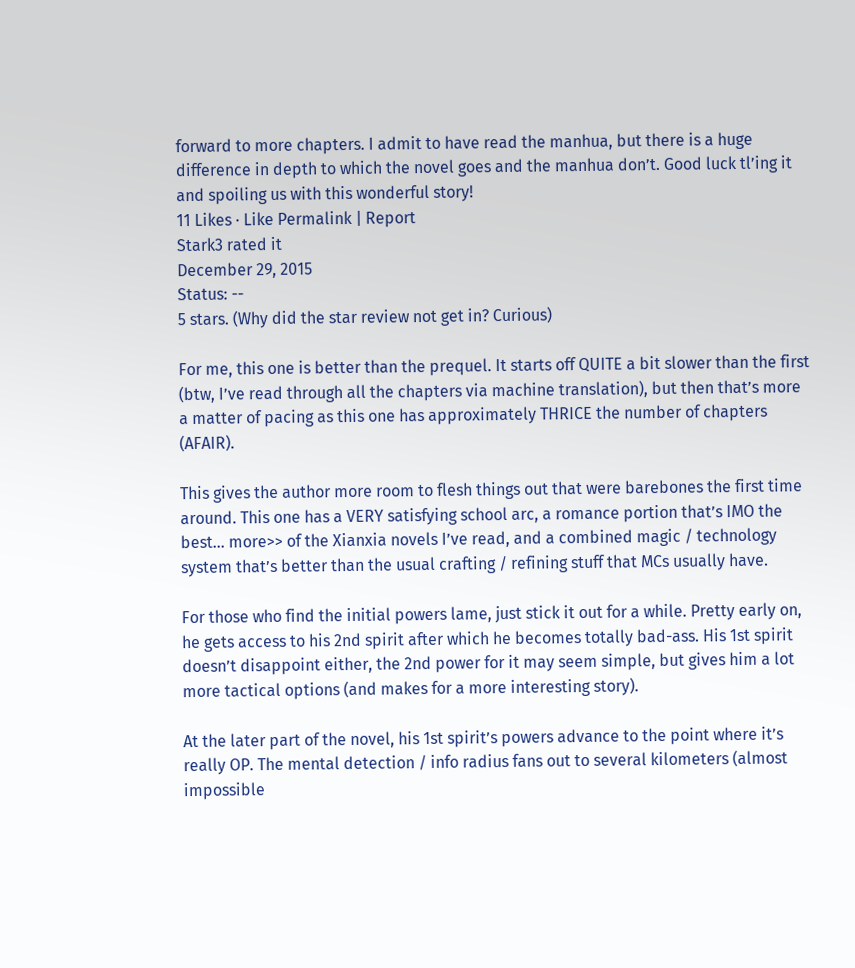forward to more chapters. I admit to have read the manhua, but there is a huge difference in depth to which the novel goes and the manhua don’t. Good luck tl’ing it and spoiling us with this wonderful story!
11 Likes · Like Permalink | Report
Stark3 rated it
December 29, 2015
Status: --
5 stars. (Why did the star review not get in? Curious)

For me, this one is better than the prequel. It starts off QUITE a bit slower than the first (btw, I’ve read through all the chapters via machine translation), but then that’s more a matter of pacing as this one has approximately THRICE the number of chapters (AFAIR).

This gives the author more room to flesh things out that were barebones the first time around. This one has a VERY satisfying school arc, a romance portion that’s IMO the best... more>> of the Xianxia novels I’ve read, and a combined magic / technology system that’s better than the usual crafting / refining stuff that MCs usually have.

For those who find the initial powers lame, just stick it out for a while. Pretty early on, he gets access to his 2nd spirit after which he becomes totally bad-ass. His 1st spirit doesn’t disappoint either, the 2nd power for it may seem simple, but gives him a lot more tactical options (and makes for a more interesting story).

At the later part of the novel, his 1st spirit’s powers advance to the point where it’s really OP. The mental detection / info radius fans out to several kilometers (almost impossible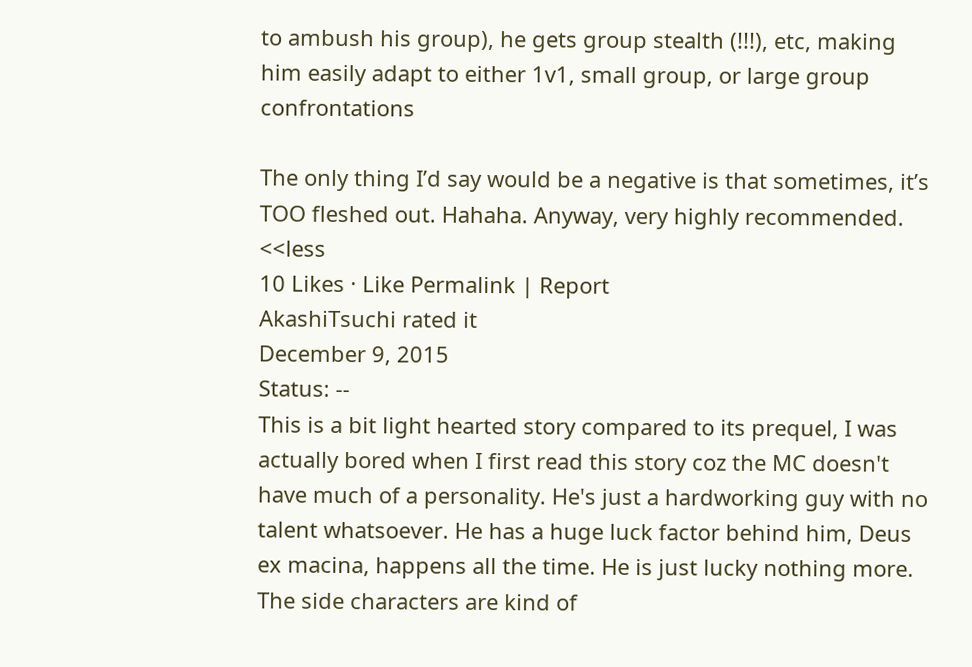to ambush his group), he gets group stealth (!!!), etc, making him easily adapt to either 1v1, small group, or large group confrontations

The only thing I’d say would be a negative is that sometimes, it’s TOO fleshed out. Hahaha. Anyway, very highly recommended. <<less
10 Likes · Like Permalink | Report
AkashiTsuchi rated it
December 9, 2015
Status: --
This is a bit light hearted story compared to its prequel, I was actually bored when I first read this story coz the MC doesn't have much of a personality. He's just a hardworking guy with no talent whatsoever. He has a huge luck factor behind him, Deus ex macina, happens all the time. He is just lucky nothing more. The side characters are kind of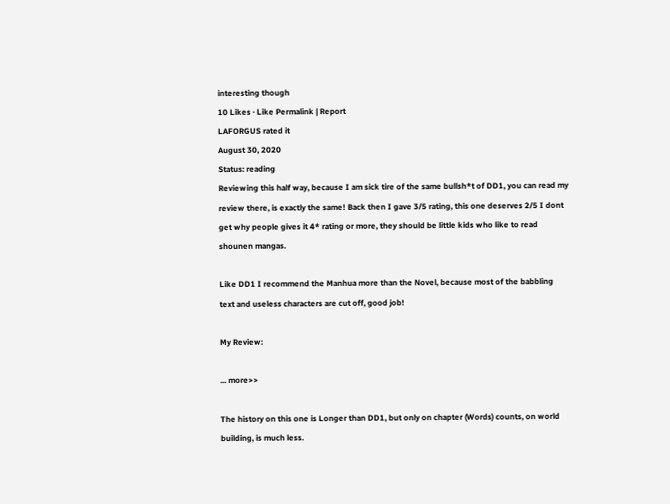interesting though
10 Likes · Like Permalink | Report
LAFORGUS rated it
August 30, 2020
Status: reading
Reviewing this half way, because I am sick tire of the same bullsh*t of DD1, you can read my review there, is exactly the same! Back then I gave 3/5 rating, this one deserves 2/5 I dont get why people gives it 4* rating or more, they should be little kids who like to read shounen mangas.

Like DD1 I recommend the Manhua more than the Novel, because most of the babbling text and useless characters are cut off, good job!

My Review:

... more>>

The history on this one is Longer than DD1, but only on chapter (Words) counts, on world building, is much less.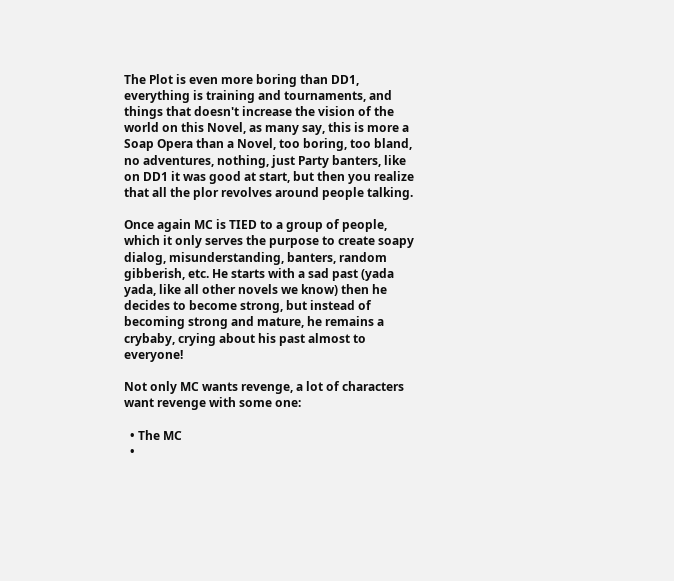The Plot is even more boring than DD1, everything is training and tournaments, and things that doesn't increase the vision of the world on this Novel, as many say, this is more a Soap Opera than a Novel, too boring, too bland, no adventures, nothing, just Party banters, like on DD1 it was good at start, but then you realize that all the plor revolves around people talking.

Once again MC is TIED to a group of people, which it only serves the purpose to create soapy dialog, misunderstanding, banters, random gibberish, etc. He starts with a sad past (yada yada, like all other novels we know) then he decides to become strong, but instead of becoming strong and mature, he remains a crybaby, crying about his past almost to everyone!

Not only MC wants revenge, a lot of characters want revenge with some one:

  • The MC
  •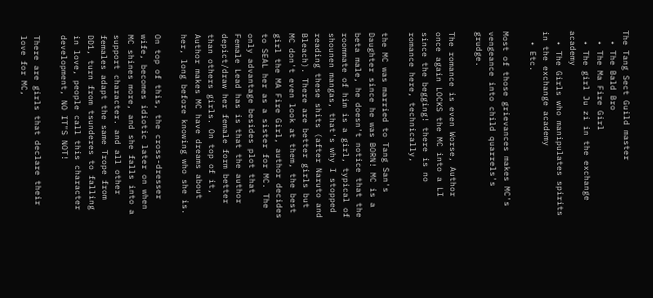The Tang Sect Guild master
  • The Bald Bro
  • The Ma Fire Girl
  • The girl Ju zi in the exchange academy
  • The Girls who manipulates spirits in the exchange academy
  • Etc.

Most of those grievances makes MC's vengeance into child quarrels's grudge.

The romance is even Worse, Author once again LOCKS the MC into a LI since the begging! there is no romance here, technically,

the MC was married to Tang San's Daughter since he was BORN! MC is a beta male, he doesn't notice that the roommate of him is a girl, typical of shounen mangas, that's why I stopped reading these shits (after Naruto and Bleach). There are better girls but MC don't even look at them, the best girl the MA Fire Girl, author decides to SEAL her as a sister for MC. The only advantage besides plot that Female Lead has is that the author depict/draw her female form better than others girls. On top of it, Author makes MC have dreams about her, long before knowing who she is.

On top of this, the cross-dresser wife, becomes idiotic later on when MC shines more, and she falls into a support character. and all other females adapt the same Trope from DD1, turn from tsunderes to falling in love, people call this character development, NO IT"S NOT!

There are girls that declare their love for MC,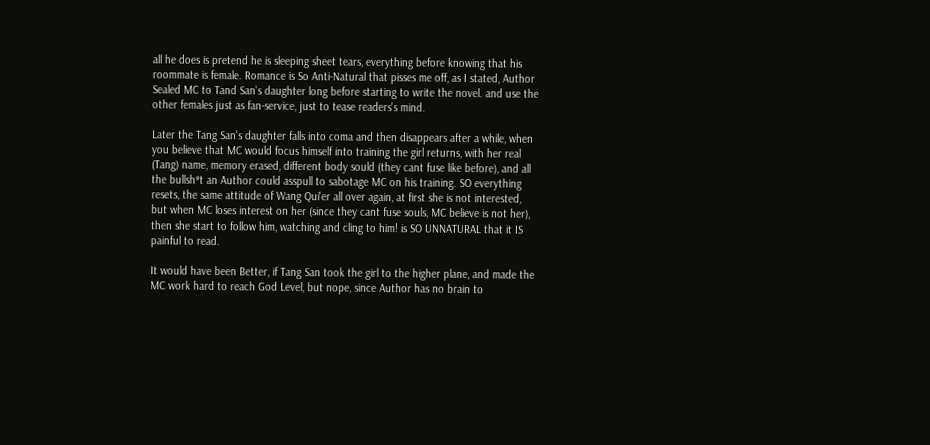all he does is pretend he is sleeping sheet tears, everything before knowing that his roommate is female. Romance is So Anti-Natural that pisses me off, as I stated, Author Sealed MC to Tand San's daughter long before starting to write the novel. and use the other females just as fan-service, just to tease readers's mind.

Later the Tang San's daughter falls into coma and then disappears after a while, when you believe that MC would focus himself into training the girl returns, with her real (Tang) name, memory erased, different body sould (they cant fuse like before), and all the bullsh*t an Author could asspull to sabotage MC on his training. SO everything resets, the same attitude of Wang Qui'er all over again, at first she is not interested, but when MC loses interest on her (since they cant fuse souls, MC believe is not her), then she start to follow him, watching and cling to him! is SO UNNATURAL that it IS painful to read.

It would have been Better, if Tang San took the girl to the higher plane, and made the MC work hard to reach God Level, but nope, since Author has no brain to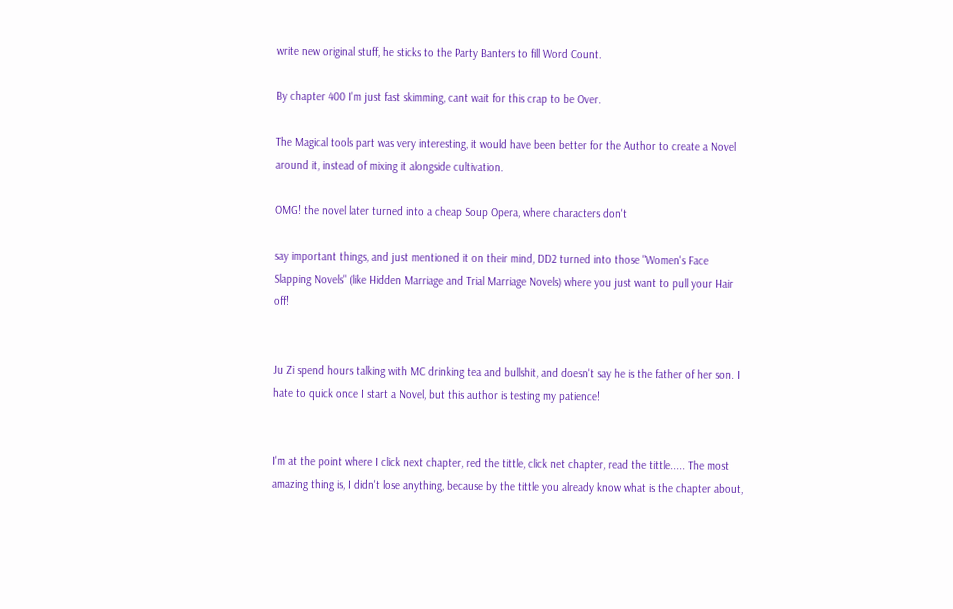write new original stuff, he sticks to the Party Banters to fill Word Count.

By chapter 400 I'm just fast skimming, cant wait for this crap to be Over.

The Magical tools part was very interesting, it would have been better for the Author to create a Novel around it, instead of mixing it alongside cultivation.

OMG! the novel later turned into a cheap Soup Opera, where characters don't

say important things, and just mentioned it on their mind, DD2 turned into those "Women's Face Slapping Novels" (like Hidden Marriage and Trial Marriage Novels) where you just want to pull your Hair off!


Ju Zi spend hours talking with MC drinking tea and bullshit, and doesn't say he is the father of her son. I hate to quick once I start a Novel, but this author is testing my patience!


I'm at the point where I click next chapter, red the tittle, click net chapter, read the tittle..... The most amazing thing is, I didn't lose anything, because by the tittle you already know what is the chapter about,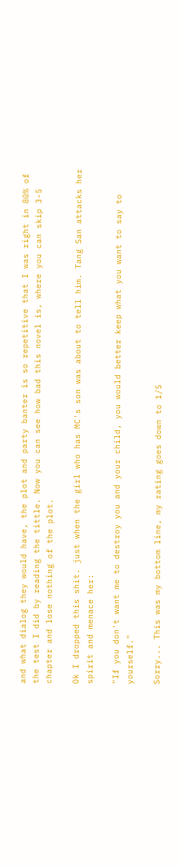and what dialog they would have, the plot and party banter is so repetitive that I was right in 80% of the test I did by reading the tittle. Now you can see how bad this novel is, where you can skip 3-5 chapter and lose nothing of the plot.

Ok I dropped this shit. just when the girl who has MC's son was about to tell him. Tang San attacks her spirit and menace her:

"If you don't want me to destroy you and your child, you would better keep what you want to say to yourself."

Sorry... This was my bottom line, my rating goes down to 1/5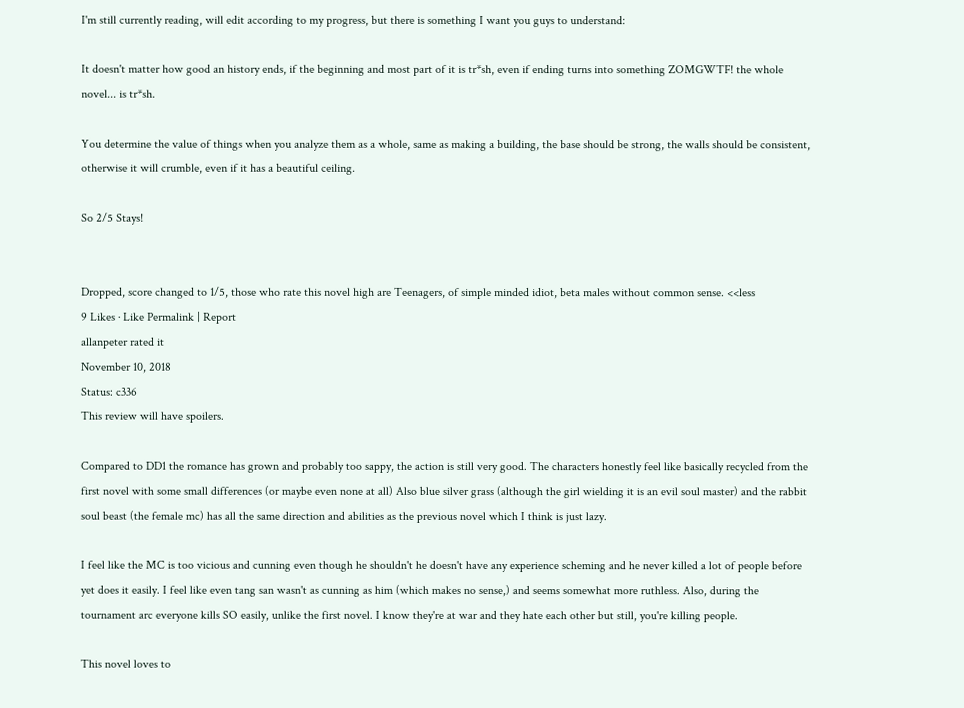I'm still currently reading, will edit according to my progress, but there is something I want you guys to understand:

It doesn't matter how good an history ends, if the beginning and most part of it is tr*sh, even if ending turns into something ZOMGWTF! the whole novel... is tr*sh.

You determine the value of things when you analyze them as a whole, same as making a building, the base should be strong, the walls should be consistent, otherwise it will crumble, even if it has a beautiful ceiling.

So 2/5 Stays!


Dropped, score changed to 1/5, those who rate this novel high are Teenagers, of simple minded idiot, beta males without common sense. <<less
9 Likes · Like Permalink | Report
allanpeter rated it
November 10, 2018
Status: c336
This review will have spoilers.

Compared to DD1 the romance has grown and probably too sappy, the action is still very good. The characters honestly feel like basically recycled from the first novel with some small differences (or maybe even none at all) Also blue silver grass (although the girl wielding it is an evil soul master) and the rabbit soul beast (the female mc) has all the same direction and abilities as the previous novel which I think is just lazy.

I feel like the MC is too vicious and cunning even though he shouldn't he doesn't have any experience scheming and he never killed a lot of people before yet does it easily. I feel like even tang san wasn't as cunning as him (which makes no sense,) and seems somewhat more ruthless. Also, during the tournament arc everyone kills SO easily, unlike the first novel. I know they're at war and they hate each other but still, you're killing people.

This novel loves to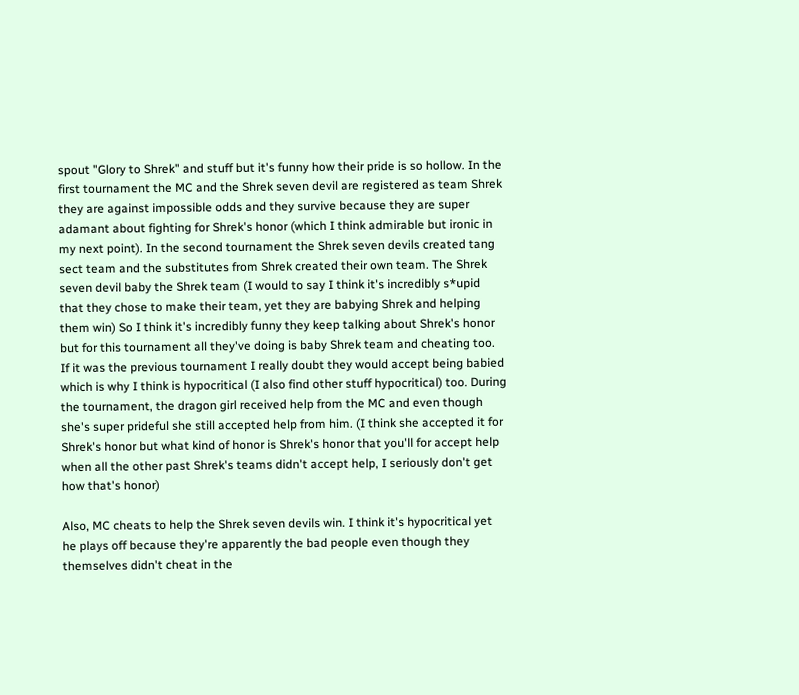spout "Glory to Shrek" and stuff but it's funny how their pride is so hollow. In the first tournament the MC and the Shrek seven devil are registered as team Shrek they are against impossible odds and they survive because they are super adamant about fighting for Shrek's honor (which I think admirable but ironic in my next point). In the second tournament the Shrek seven devils created tang sect team and the substitutes from Shrek created their own team. The Shrek seven devil baby the Shrek team (I would to say I think it's incredibly s*upid that they chose to make their team, yet they are babying Shrek and helping them win) So I think it's incredibly funny they keep talking about Shrek's honor but for this tournament all they've doing is baby Shrek team and cheating too. If it was the previous tournament I really doubt they would accept being babied which is why I think is hypocritical (I also find other stuff hypocritical) too. During the tournament, the dragon girl received help from the MC and even though she's super prideful she still accepted help from him. (I think she accepted it for Shrek's honor but what kind of honor is Shrek's honor that you'll for accept help when all the other past Shrek's teams didn't accept help, I seriously don't get how that's honor)

Also, MC cheats to help the Shrek seven devils win. I think it's hypocritical yet he plays off because they're apparently the bad people even though they themselves didn't cheat in the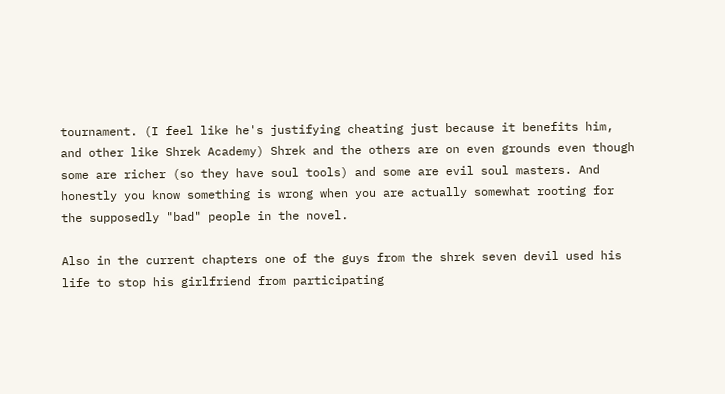tournament. (I feel like he's justifying cheating just because it benefits him, and other like Shrek Academy) Shrek and the others are on even grounds even though some are richer (so they have soul tools) and some are evil soul masters. And honestly you know something is wrong when you are actually somewhat rooting for the supposedly "bad" people in the novel.

Also in the current chapters one of the guys from the shrek seven devil used his life to stop his girlfriend from participating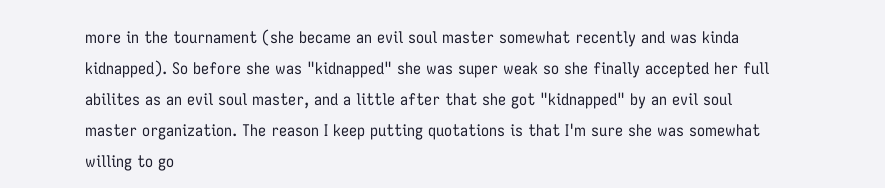more in the tournament (she became an evil soul master somewhat recently and was kinda kidnapped). So before she was "kidnapped" she was super weak so she finally accepted her full abilites as an evil soul master, and a little after that she got "kidnapped" by an evil soul master organization. The reason I keep putting quotations is that I'm sure she was somewhat willing to go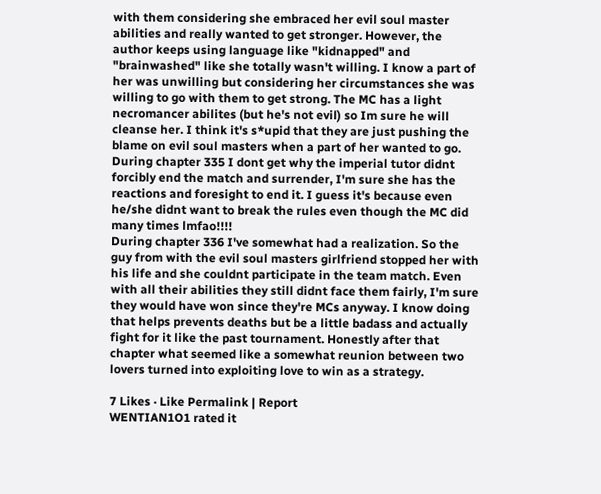with them considering she embraced her evil soul master abilities and really wanted to get stronger. However, the author keeps using language like "kidnapped" and "brainwashed" like she totally wasn't willing. I know a part of her was unwilling but considering her circumstances she was willing to go with them to get strong. The MC has a light necromancer abilites (but he's not evil) so Im sure he will cleanse her. I think it's s*upid that they are just pushing the blame on evil soul masters when a part of her wanted to go.
During chapter 335 I dont get why the imperial tutor didnt forcibly end the match and surrender, I'm sure she has the reactions and foresight to end it. I guess it's because even he/she didnt want to break the rules even though the MC did many times lmfao!!!!
During chapter 336 I've somewhat had a realization. So the guy from with the evil soul masters girlfriend stopped her with his life and she couldnt participate in the team match. Even with all their abilities they still didnt face them fairly, I'm sure they would have won since they're MCs anyway. I know doing that helps prevents deaths but be a little badass and actually fight for it like the past tournament. Honestly after that chapter what seemed like a somewhat reunion between two lovers turned into exploiting love to win as a strategy.

7 Likes · Like Permalink | Report
WENTIAN1O1 rated it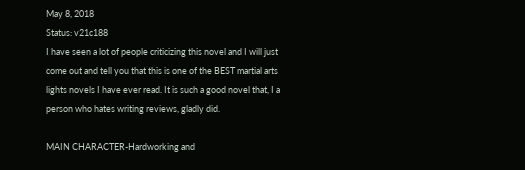May 8, 2018
Status: v21c188
I have seen a lot of people criticizing this novel and I will just come out and tell you that this is one of the BEST martial arts lights novels I have ever read. It is such a good novel that, I a person who hates writing reviews, gladly did.

MAIN CHARACTER-Hardworking and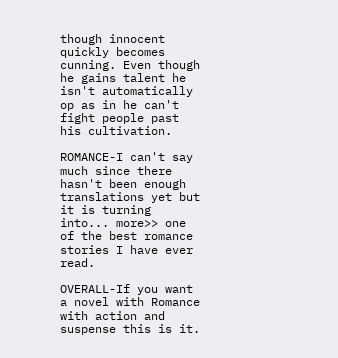though innocent quickly becomes cunning. Even though he gains talent he isn't automatically op as in he can't fight people past his cultivation.

ROMANCE-I can't say much since there hasn't been enough translations yet but it is turning into... more>> one of the best romance stories I have ever read.

OVERALL-If you want a novel with Romance with action and suspense this is it.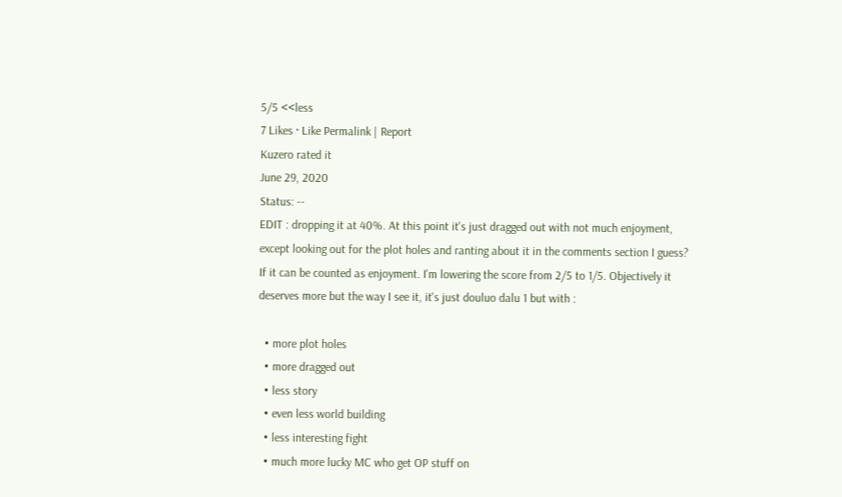5/5 <<less
7 Likes · Like Permalink | Report
Kuzero rated it
June 29, 2020
Status: --
EDIT : dropping it at 40%. At this point it's just dragged out with not much enjoyment, except looking out for the plot holes and ranting about it in the comments section I guess? If it can be counted as enjoyment. I'm lowering the score from 2/5 to 1/5. Objectively it deserves more but the way I see it, it's just douluo dalu 1 but with :

  • more plot holes
  • more dragged out
  • less story
  • even less world building
  • less interesting fight
  • much more lucky MC who get OP stuff on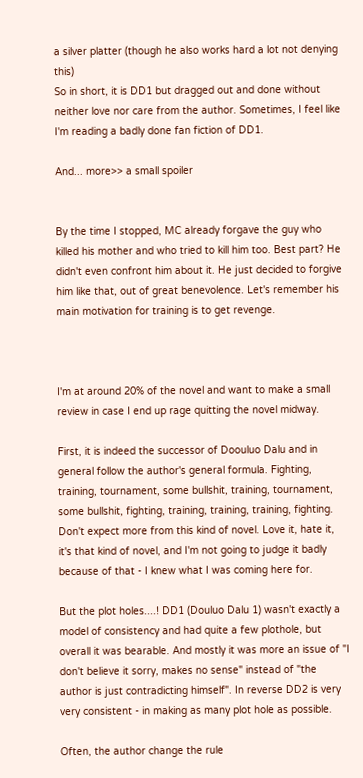a silver platter (though he also works hard a lot not denying this)
So in short, it is DD1 but dragged out and done without neither love nor care from the author. Sometimes, I feel like I'm reading a badly done fan fiction of DD1.

And... more>> a small spoiler


By the time I stopped, MC already forgave the guy who killed his mother and who tried to kill him too. Best part? He didn't even confront him about it. He just decided to forgive him like that, out of great benevolence. Let's remember his main motivation for training is to get revenge.



I'm at around 20% of the novel and want to make a small review in case I end up rage quitting the novel midway.

First, it is indeed the successor of Doouluo Dalu and in general follow the author's general formula. Fighting, training, tournament, some bullshit, training, tournament, some bullshit, fighting, training, training, training, fighting. Don't expect more from this kind of novel. Love it, hate it, it's that kind of novel, and I'm not going to judge it badly because of that - I knew what I was coming here for.

But the plot holes....! DD1 (Douluo Dalu 1) wasn't exactly a model of consistency and had quite a few plothole, but overall it was bearable. And mostly it was more an issue of "I don't believe it sorry, makes no sense" instead of "the author is just contradicting himself". In reverse DD2 is very very consistent - in making as many plot hole as possible.

Often, the author change the rule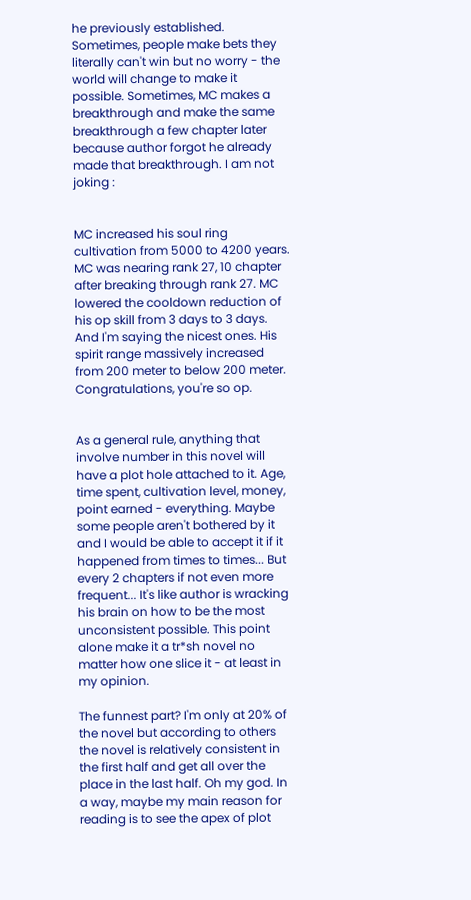he previously established. Sometimes, people make bets they literally can't win but no worry - the world will change to make it possible. Sometimes, MC makes a breakthrough and make the same breakthrough a few chapter later because author forgot he already made that breakthrough. I am not joking :


MC increased his soul ring cultivation from 5000 to 4200 years. MC was nearing rank 27, 10 chapter after breaking through rank 27. MC lowered the cooldown reduction of his op skill from 3 days to 3 days. And I'm saying the nicest ones. His spirit range massively increased from 200 meter to below 200 meter. Congratulations, you're so op.


As a general rule, anything that involve number in this novel will have a plot hole attached to it. Age, time spent, cultivation level, money, point earned - everything. Maybe some people aren't bothered by it and I would be able to accept it if it happened from times to times... But every 2 chapters if not even more frequent... It's like author is wracking his brain on how to be the most unconsistent possible. This point alone make it a tr*sh novel no matter how one slice it - at least in my opinion.

The funnest part? I'm only at 20% of the novel but according to others the novel is relatively consistent in the first half and get all over the place in the last half. Oh my god. In a way, maybe my main reason for reading is to see the apex of plot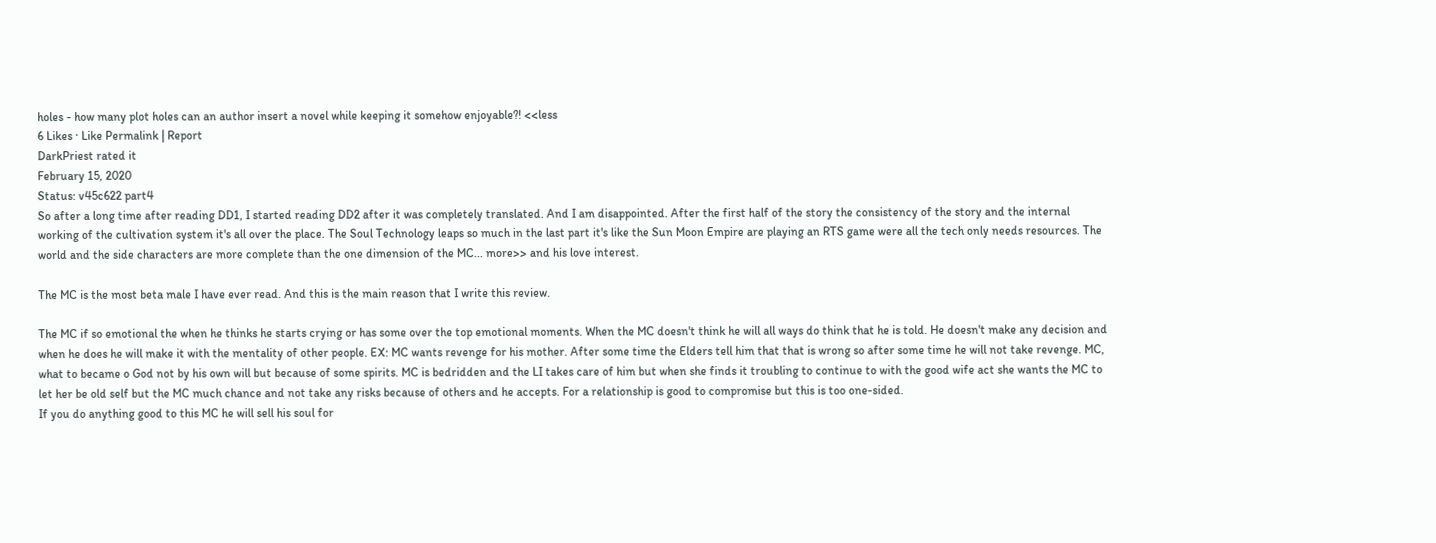holes - how many plot holes can an author insert a novel while keeping it somehow enjoyable?! <<less
6 Likes · Like Permalink | Report
DarkPriest rated it
February 15, 2020
Status: v45c622 part4
So after a long time after reading DD1, I started reading DD2 after it was completely translated. And I am disappointed. After the first half of the story the consistency of the story and the internal working of the cultivation system it's all over the place. The Soul Technology leaps so much in the last part it's like the Sun Moon Empire are playing an RTS game were all the tech only needs resources. The world and the side characters are more complete than the one dimension of the MC... more>> and his love interest.

The MC is the most beta male I have ever read. And this is the main reason that I write this review.

The MC if so emotional the when he thinks he starts crying or has some over the top emotional moments. When the MC doesn't think he will all ways do think that he is told. He doesn't make any decision and when he does he will make it with the mentality of other people. EX: MC wants revenge for his mother. After some time the Elders tell him that that is wrong so after some time he will not take revenge. MC, what to became o God not by his own will but because of some spirits. MC is bedridden and the LI takes care of him but when she finds it troubling to continue to with the good wife act she wants the MC to let her be old self but the MC much chance and not take any risks because of others and he accepts. For a relationship is good to compromise but this is too one-sided.
If you do anything good to this MC he will sell his soul for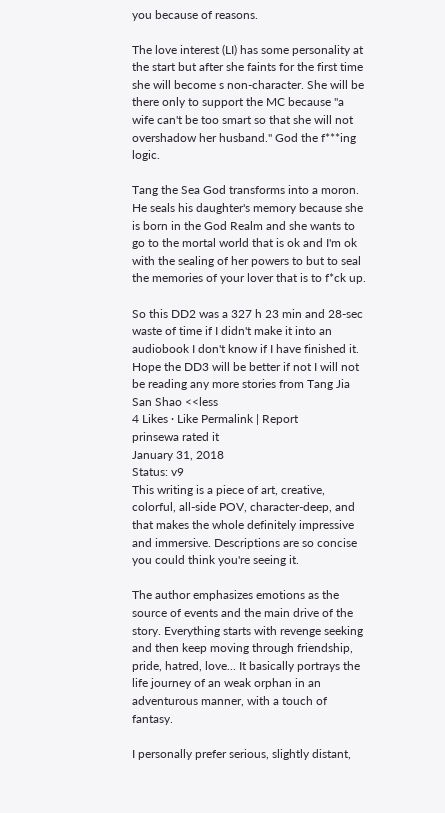you because of reasons.

The love interest (LI) has some personality at the start but after she faints for the first time she will become s non-character. She will be there only to support the MC because "a wife can't be too smart so that she will not overshadow her husband." God the f***ing logic.

Tang the Sea God transforms into a moron. He seals his daughter's memory because she is born in the God Realm and she wants to go to the mortal world that is ok and I'm ok with the sealing of her powers to but to seal the memories of your lover that is to f*ck up.

So this DD2 was a 327 h 23 min and 28-sec waste of time if I didn't make it into an audiobook I don't know if I have finished it. Hope the DD3 will be better if not I will not be reading any more stories from Tang Jia San Shao <<less
4 Likes · Like Permalink | Report
prinsewa rated it
January 31, 2018
Status: v9
This writing is a piece of art, creative, colorful, all-side POV, character-deep, and that makes the whole definitely impressive and immersive. Descriptions are so concise you could think you're seeing it.

The author emphasizes emotions as the source of events and the main drive of the story. Everything starts with revenge seeking and then keep moving through friendship, pride, hatred, love... It basically portrays the life journey of an weak orphan in an adventurous manner, with a touch of fantasy.

I personally prefer serious, slightly distant,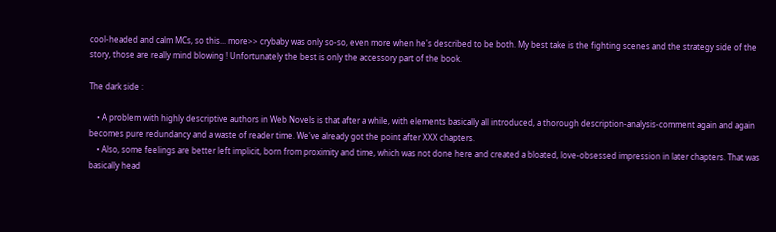cool-headed and calm MCs, so this... more>> crybaby was only so-so, even more when he's described to be both. My best take is the fighting scenes and the strategy side of the story, those are really mind blowing ! Unfortunately the best is only the accessory part of the book.

The dark side :

    • A problem with highly descriptive authors in Web Novels is that after a while, with elements basically all introduced, a thorough description-analysis-comment again and again becomes pure redundancy and a waste of reader time. We've already got the point after XXX chapters.
    • Also, some feelings are better left implicit, born from proximity and time, which was not done here and created a bloated, love-obsessed impression in later chapters. That was basically head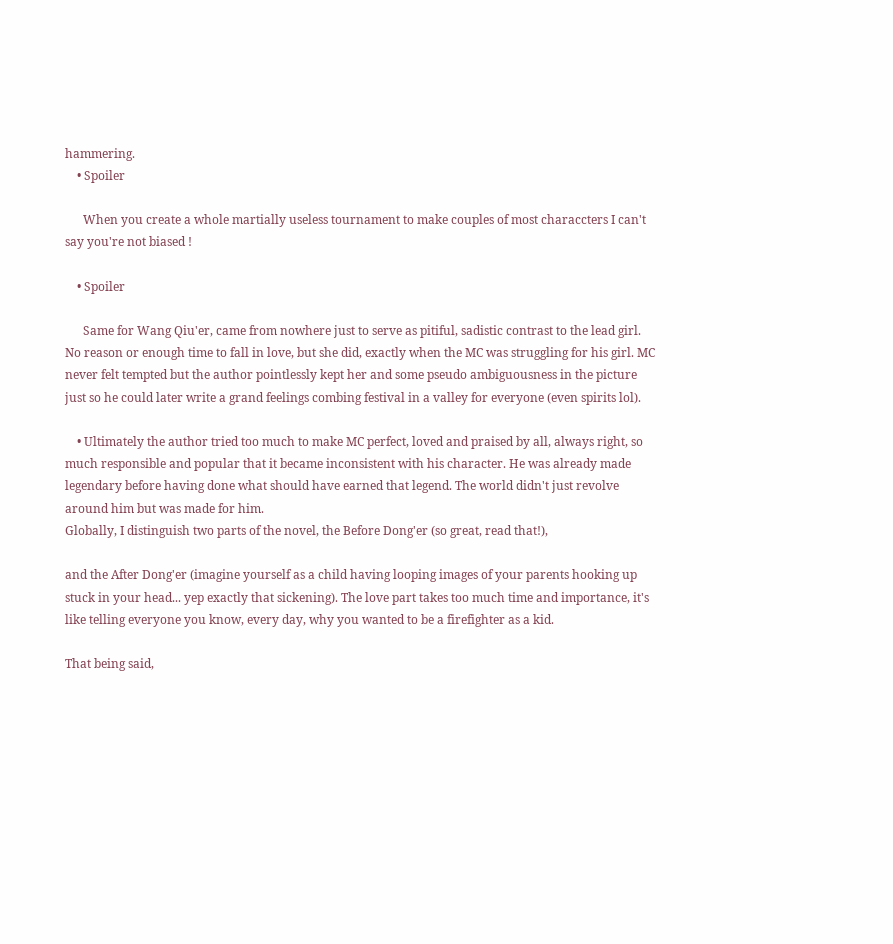hammering.
    • Spoiler

      When you create a whole martially useless tournament to make couples of most characcters I can't say you're not biased !

    • Spoiler

      Same for Wang Qiu'er, came from nowhere just to serve as pitiful, sadistic contrast to the lead girl. No reason or enough time to fall in love, but she did, exactly when the MC was struggling for his girl. MC never felt tempted but the author pointlessly kept her and some pseudo ambiguousness in the picture just so he could later write a grand feelings combing festival in a valley for everyone (even spirits lol).

    • Ultimately the author tried too much to make MC perfect, loved and praised by all, always right, so much responsible and popular that it became inconsistent with his character. He was already made legendary before having done what should have earned that legend. The world didn't just revolve around him but was made for him.
Globally, I distinguish two parts of the novel, the Before Dong'er (so great, read that!),

and the After Dong'er (imagine yourself as a child having looping images of your parents hooking up stuck in your head... yep exactly that sickening). The love part takes too much time and importance, it's like telling everyone you know, every day, why you wanted to be a firefighter as a kid.

That being said,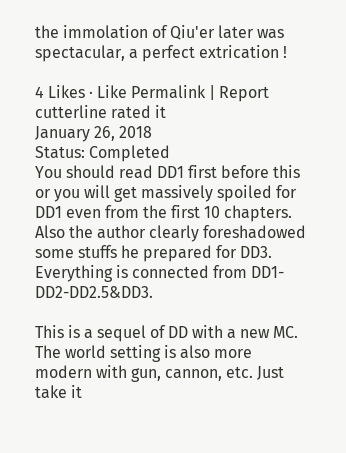the immolation of Qiu'er later was spectacular, a perfect extrication !

4 Likes · Like Permalink | Report
cutterline rated it
January 26, 2018
Status: Completed
You should read DD1 first before this or you will get massively spoiled for DD1 even from the first 10 chapters. Also the author clearly foreshadowed some stuffs he prepared for DD3. Everything is connected from DD1-DD2-DD2.5&DD3.

This is a sequel of DD with a new MC. The world setting is also more modern with gun, cannon, etc. Just take it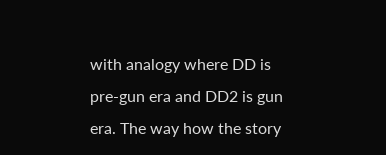with analogy where DD is pre-gun era and DD2 is gun era. The way how the story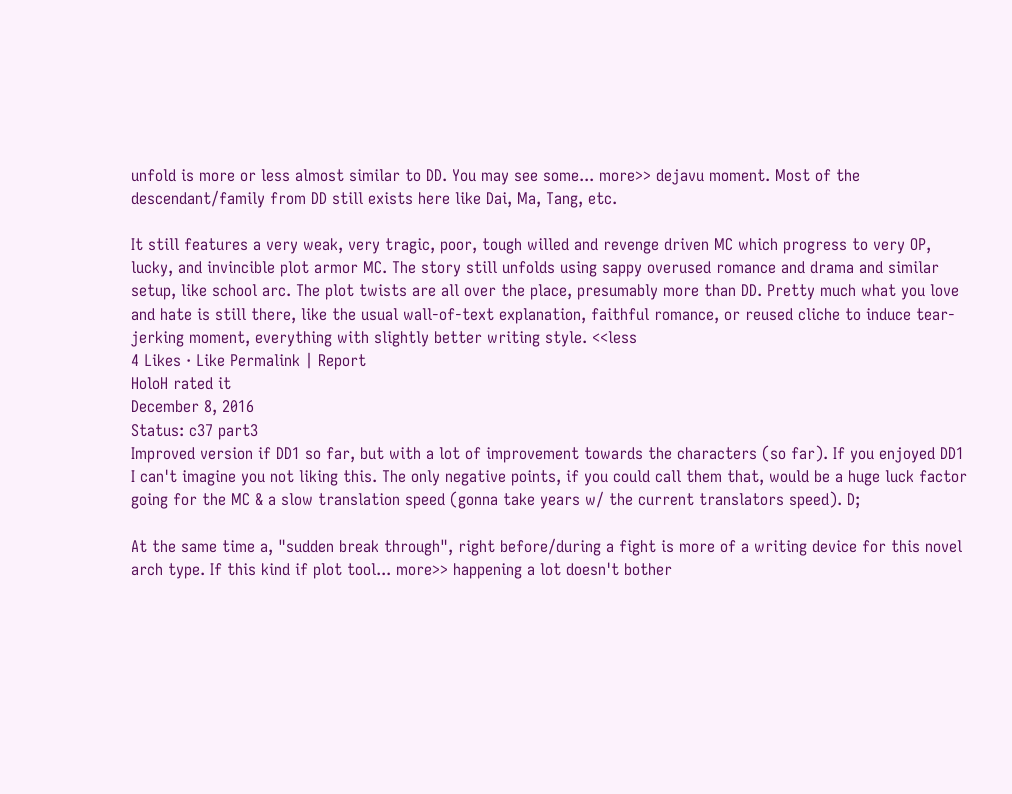unfold is more or less almost similar to DD. You may see some... more>> dejavu moment. Most of the descendant/family from DD still exists here like Dai, Ma, Tang, etc.

It still features a very weak, very tragic, poor, tough willed and revenge driven MC which progress to very OP, lucky, and invincible plot armor MC. The story still unfolds using sappy overused romance and drama and similar setup, like school arc. The plot twists are all over the place, presumably more than DD. Pretty much what you love and hate is still there, like the usual wall-of-text explanation, faithful romance, or reused cliche to induce tear-jerking moment, everything with slightly better writing style. <<less
4 Likes · Like Permalink | Report
HoloH rated it
December 8, 2016
Status: c37 part3
Improved version if DD1 so far, but with a lot of improvement towards the characters (so far). If you enjoyed DD1 I can't imagine you not liking this. The only negative points, if you could call them that, would be a huge luck factor going for the MC & a slow translation speed (gonna take years w/ the current translators speed). D;

At the same time a, "sudden break through", right before/during a fight is more of a writing device for this novel arch type. If this kind if plot tool... more>> happening a lot doesn't bother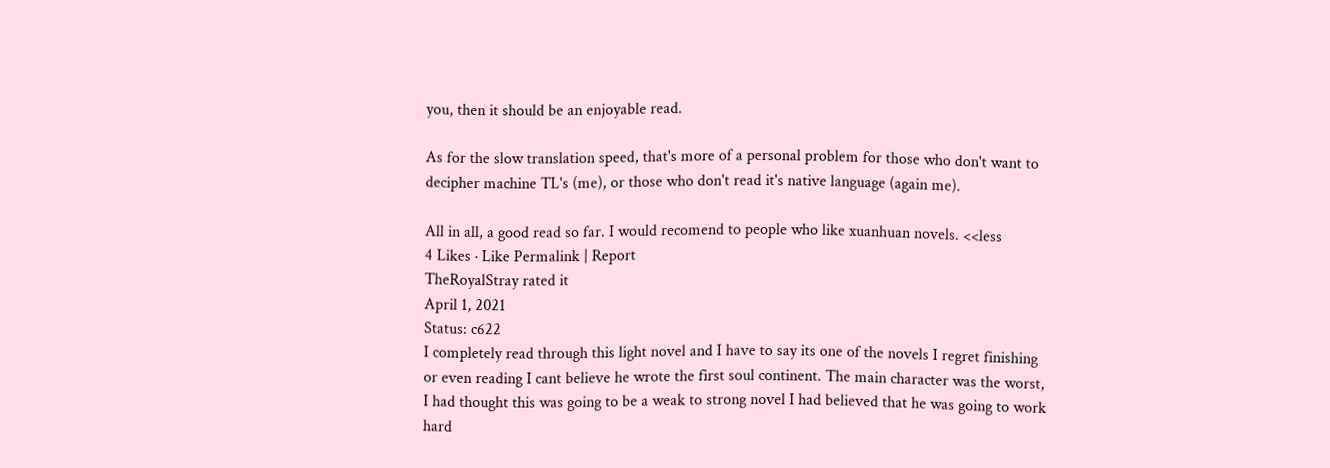you, then it should be an enjoyable read.

As for the slow translation speed, that's more of a personal problem for those who don't want to decipher machine TL's (me), or those who don't read it's native language (again me).

All in all, a good read so far. I would recomend to people who like xuanhuan novels. <<less
4 Likes · Like Permalink | Report
TheRoyalStray rated it
April 1, 2021
Status: c622
I completely read through this light novel and I have to say its one of the novels I regret finishing or even reading I cant believe he wrote the first soul continent. The main character was the worst, I had thought this was going to be a weak to strong novel I had believed that he was going to work hard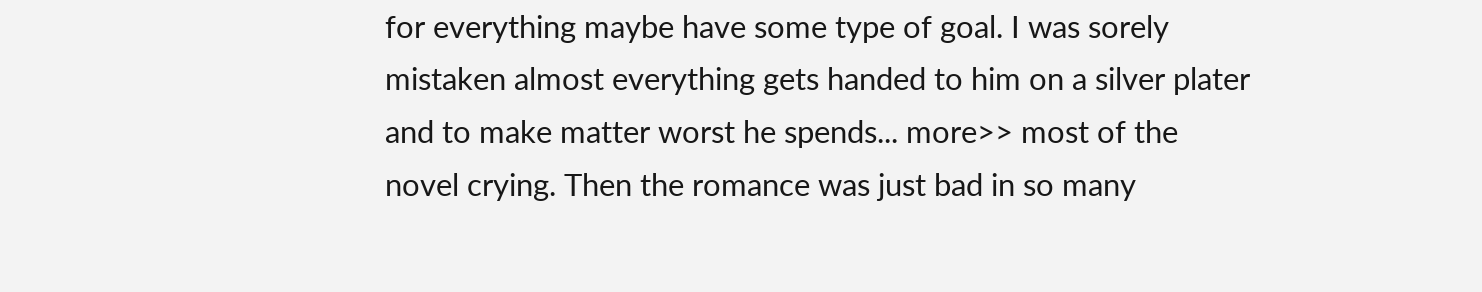for everything maybe have some type of goal. I was sorely mistaken almost everything gets handed to him on a silver plater and to make matter worst he spends... more>> most of the novel crying. Then the romance was just bad in so many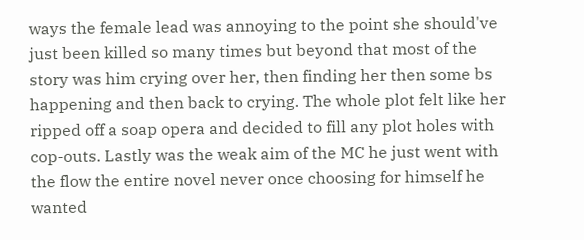ways the female lead was annoying to the point she should've just been killed so many times but beyond that most of the story was him crying over her, then finding her then some bs happening and then back to crying. The whole plot felt like her ripped off a soap opera and decided to fill any plot holes with cop-outs. Lastly was the weak aim of the MC he just went with the flow the entire novel never once choosing for himself he wanted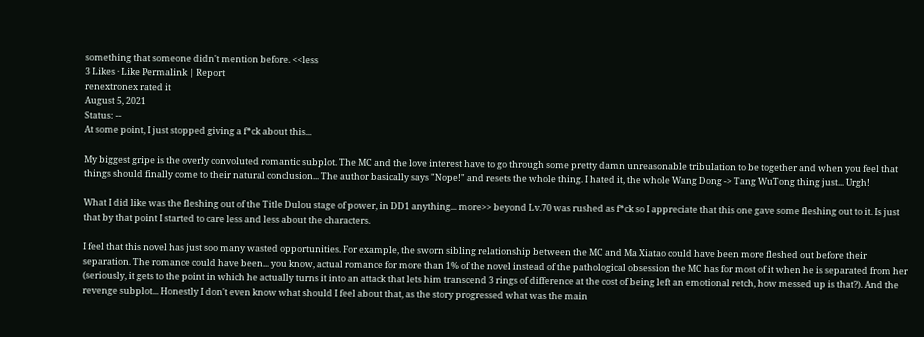something that someone didn't mention before. <<less
3 Likes · Like Permalink | Report
renextronex rated it
August 5, 2021
Status: --
At some point, I just stopped giving a f*ck about this...

My biggest gripe is the overly convoluted romantic subplot. The MC and the love interest have to go through some pretty damn unreasonable tribulation to be together and when you feel that things should finally come to their natural conclusion... The author basically says "Nope!" and resets the whole thing. I hated it, the whole Wang Dong -> Tang WuTong thing just... Urgh!

What I did like was the fleshing out of the Title Dulou stage of power, in DD1 anything... more>> beyond Lv.70 was rushed as f*ck so I appreciate that this one gave some fleshing out to it. Is just that by that point I started to care less and less about the characters.

I feel that this novel has just soo many wasted opportunities. For example, the sworn sibling relationship between the MC and Ma Xiatao could have been more fleshed out before their separation. The romance could have been... you know, actual romance for more than 1% of the novel instead of the pathological obsession the MC has for most of it when he is separated from her (seriously, it gets to the point in which he actually turns it into an attack that lets him transcend 3 rings of difference at the cost of being left an emotional retch, how messed up is that?). And the revenge subplot... Honestly I don't even know what should I feel about that, as the story progressed what was the main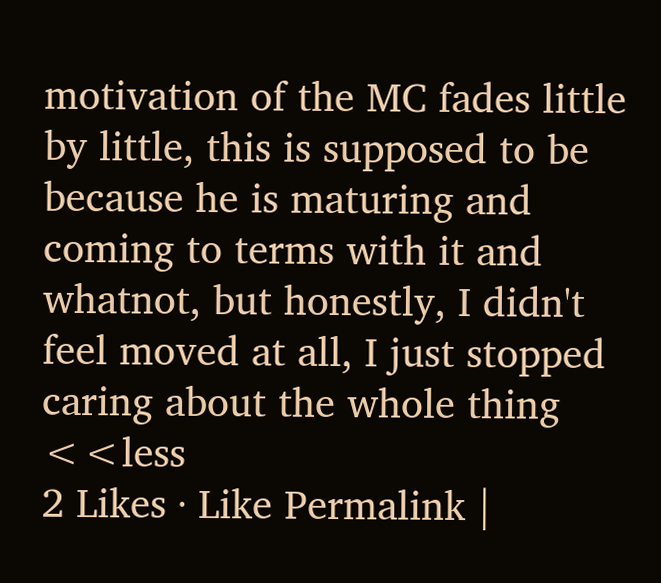motivation of the MC fades little by little, this is supposed to be because he is maturing and coming to terms with it and whatnot, but honestly, I didn't feel moved at all, I just stopped caring about the whole thing <<less
2 Likes · Like Permalink |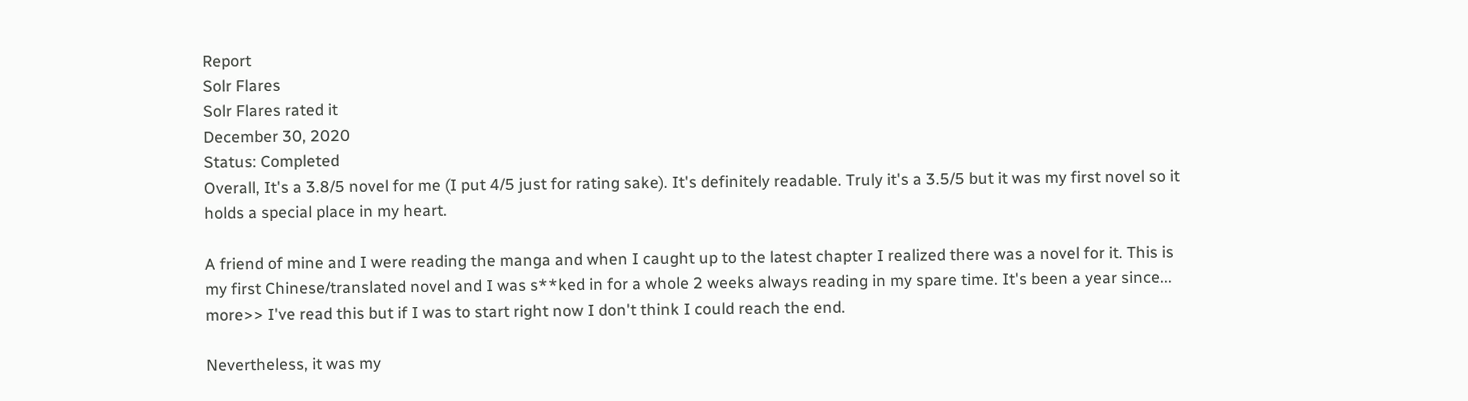Report
Solr Flares
Solr Flares rated it
December 30, 2020
Status: Completed
Overall, It's a 3.8/5 novel for me (I put 4/5 just for rating sake). It's definitely readable. Truly it's a 3.5/5 but it was my first novel so it holds a special place in my heart.

A friend of mine and I were reading the manga and when I caught up to the latest chapter I realized there was a novel for it. This is my first Chinese/translated novel and I was s**ked in for a whole 2 weeks always reading in my spare time. It's been a year since... more>> I've read this but if I was to start right now I don't think I could reach the end.

Nevertheless, it was my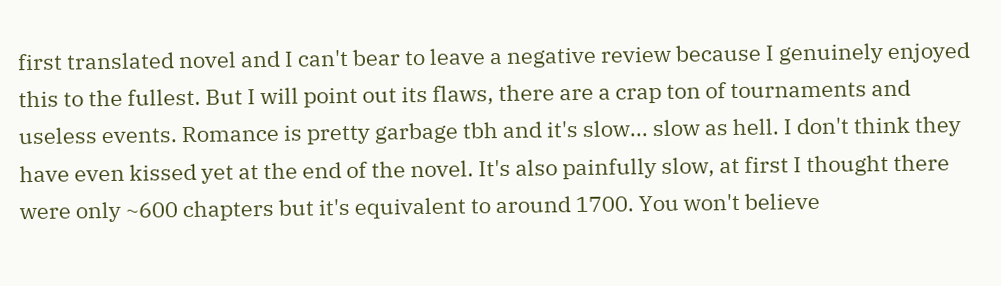first translated novel and I can't bear to leave a negative review because I genuinely enjoyed this to the fullest. But I will point out its flaws, there are a crap ton of tournaments and useless events. Romance is pretty garbage tbh and it's slow... slow as hell. I don't think they have even kissed yet at the end of the novel. It's also painfully slow, at first I thought there were only ~600 chapters but it's equivalent to around 1700. You won't believe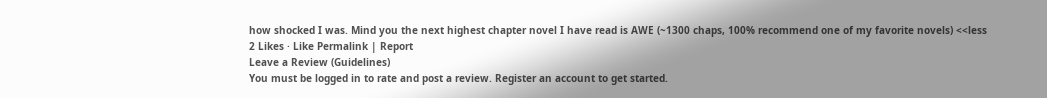how shocked I was. Mind you the next highest chapter novel I have read is AWE (~1300 chaps, 100% recommend one of my favorite novels) <<less
2 Likes · Like Permalink | Report
Leave a Review (Guidelines)
You must be logged in to rate and post a review. Register an account to get started.